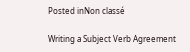Posted inNon classé

Writing a Subject Verb Agreement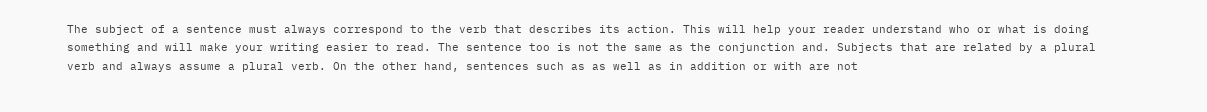The subject of a sentence must always correspond to the verb that describes its action. This will help your reader understand who or what is doing something and will make your writing easier to read. The sentence too is not the same as the conjunction and. Subjects that are related by a plural verb and always assume a plural verb. On the other hand, sentences such as as well as in addition or with are not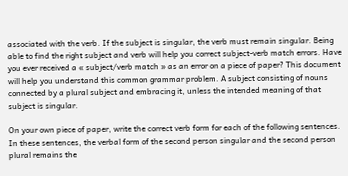associated with the verb. If the subject is singular, the verb must remain singular. Being able to find the right subject and verb will help you correct subject-verb match errors. Have you ever received a « subject/verb match » as an error on a piece of paper? This document will help you understand this common grammar problem. A subject consisting of nouns connected by a plural subject and embracing it, unless the intended meaning of that subject is singular.

On your own piece of paper, write the correct verb form for each of the following sentences. In these sentences, the verbal form of the second person singular and the second person plural remains the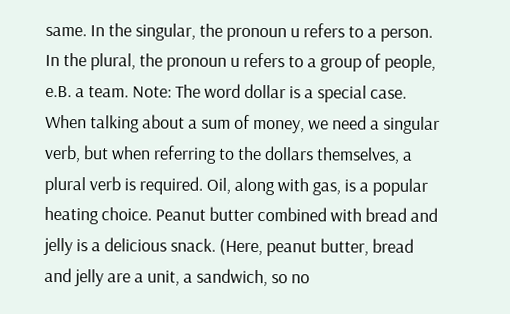same. In the singular, the pronoun u refers to a person. In the plural, the pronoun u refers to a group of people, e.B. a team. Note: The word dollar is a special case. When talking about a sum of money, we need a singular verb, but when referring to the dollars themselves, a plural verb is required. Oil, along with gas, is a popular heating choice. Peanut butter combined with bread and jelly is a delicious snack. (Here, peanut butter, bread and jelly are a unit, a sandwich, so no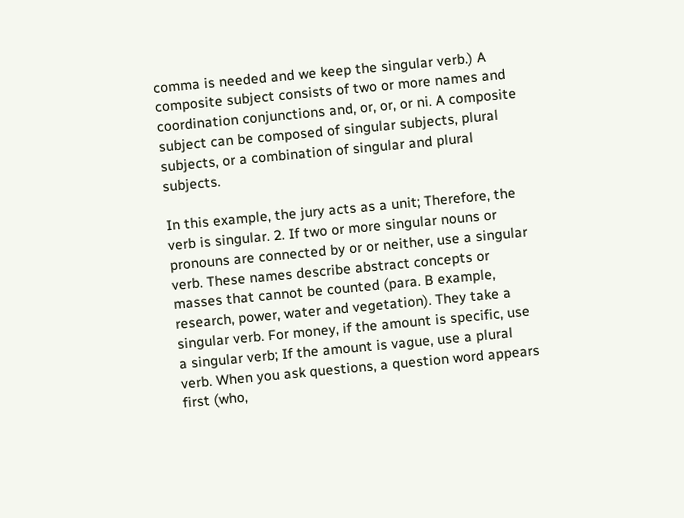comma is needed and we keep the singular verb.) A composite subject consists of two or more names and coordination conjunctions and, or, or, or ni. A composite subject can be composed of singular subjects, plural subjects, or a combination of singular and plural subjects.

In this example, the jury acts as a unit; Therefore, the verb is singular. 2. If two or more singular nouns or pronouns are connected by or or neither, use a singular verb. These names describe abstract concepts or masses that cannot be counted (para. B example, research, power, water and vegetation). They take a singular verb. For money, if the amount is specific, use a singular verb; If the amount is vague, use a plural verb. When you ask questions, a question word appears first (who,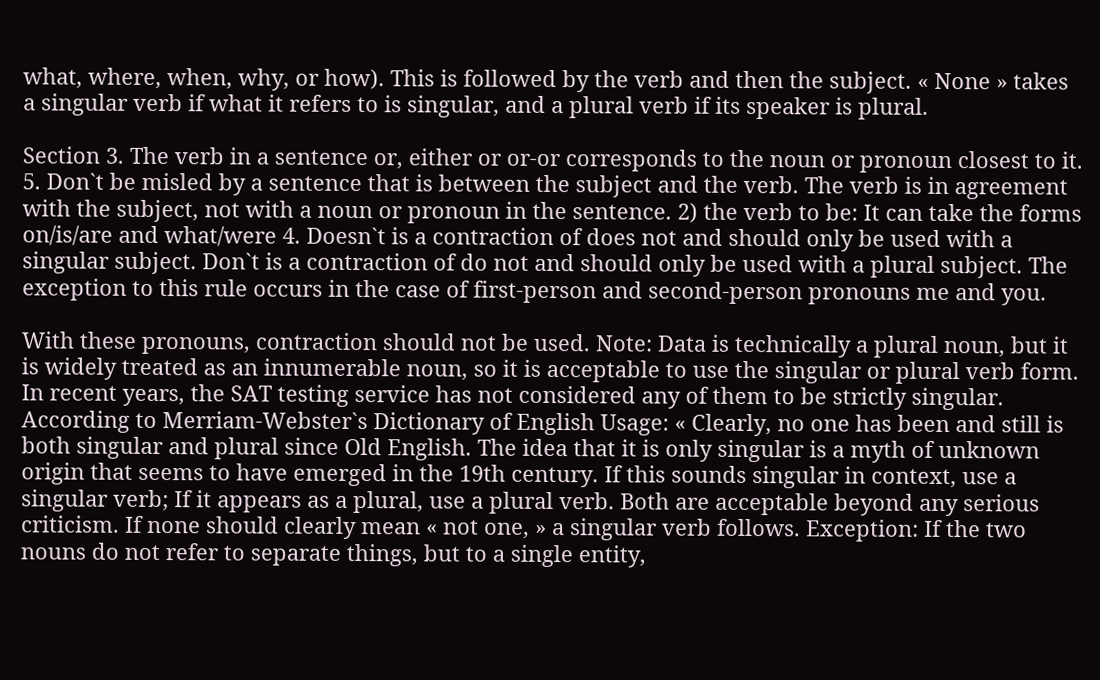what, where, when, why, or how). This is followed by the verb and then the subject. « None » takes a singular verb if what it refers to is singular, and a plural verb if its speaker is plural.

Section 3. The verb in a sentence or, either or or-or corresponds to the noun or pronoun closest to it. 5. Don`t be misled by a sentence that is between the subject and the verb. The verb is in agreement with the subject, not with a noun or pronoun in the sentence. 2) the verb to be: It can take the forms on/is/are and what/were 4. Doesn`t is a contraction of does not and should only be used with a singular subject. Don`t is a contraction of do not and should only be used with a plural subject. The exception to this rule occurs in the case of first-person and second-person pronouns me and you.

With these pronouns, contraction should not be used. Note: Data is technically a plural noun, but it is widely treated as an innumerable noun, so it is acceptable to use the singular or plural verb form. In recent years, the SAT testing service has not considered any of them to be strictly singular. According to Merriam-Webster`s Dictionary of English Usage: « Clearly, no one has been and still is both singular and plural since Old English. The idea that it is only singular is a myth of unknown origin that seems to have emerged in the 19th century. If this sounds singular in context, use a singular verb; If it appears as a plural, use a plural verb. Both are acceptable beyond any serious criticism. If none should clearly mean « not one, » a singular verb follows. Exception: If the two nouns do not refer to separate things, but to a single entity,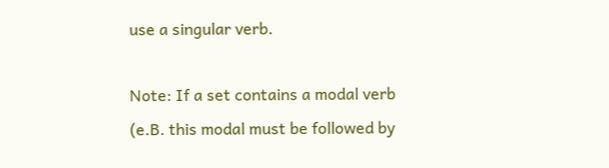use a singular verb.

Note: If a set contains a modal verb (e.B. this modal must be followed by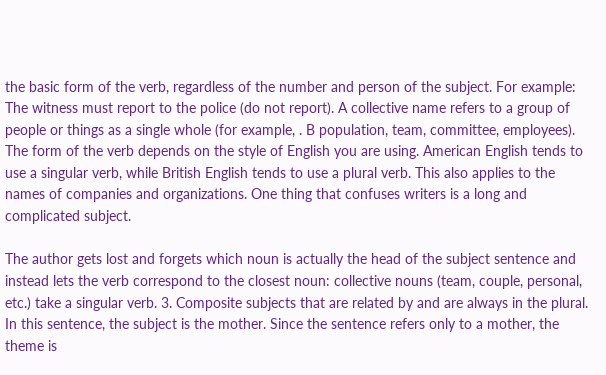the basic form of the verb, regardless of the number and person of the subject. For example: The witness must report to the police (do not report). A collective name refers to a group of people or things as a single whole (for example, . B population, team, committee, employees). The form of the verb depends on the style of English you are using. American English tends to use a singular verb, while British English tends to use a plural verb. This also applies to the names of companies and organizations. One thing that confuses writers is a long and complicated subject.

The author gets lost and forgets which noun is actually the head of the subject sentence and instead lets the verb correspond to the closest noun: collective nouns (team, couple, personal, etc.) take a singular verb. 3. Composite subjects that are related by and are always in the plural. In this sentence, the subject is the mother. Since the sentence refers only to a mother, the theme is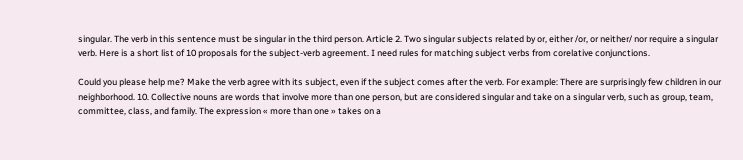singular. The verb in this sentence must be singular in the third person. Article 2. Two singular subjects related by or, either /or, or neither/ nor require a singular verb. Here is a short list of 10 proposals for the subject-verb agreement. I need rules for matching subject verbs from corelative conjunctions.

Could you please help me? Make the verb agree with its subject, even if the subject comes after the verb. For example: There are surprisingly few children in our neighborhood. 10. Collective nouns are words that involve more than one person, but are considered singular and take on a singular verb, such as group, team, committee, class, and family. The expression « more than one » takes on a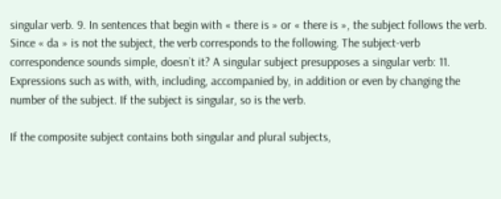singular verb. 9. In sentences that begin with « there is » or « there is », the subject follows the verb. Since « da » is not the subject, the verb corresponds to the following. The subject-verb correspondence sounds simple, doesn`t it? A singular subject presupposes a singular verb: 11. Expressions such as with, with, including, accompanied by, in addition or even by changing the number of the subject. If the subject is singular, so is the verb.

If the composite subject contains both singular and plural subjects,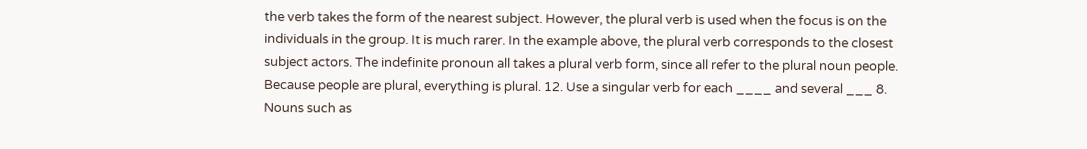the verb takes the form of the nearest subject. However, the plural verb is used when the focus is on the individuals in the group. It is much rarer. In the example above, the plural verb corresponds to the closest subject actors. The indefinite pronoun all takes a plural verb form, since all refer to the plural noun people. Because people are plural, everything is plural. 12. Use a singular verb for each ____ and several ___ 8. Nouns such as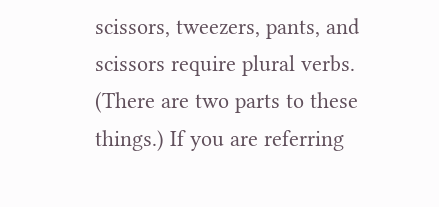scissors, tweezers, pants, and scissors require plural verbs. (There are two parts to these things.) If you are referring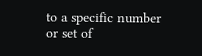to a specific number or set of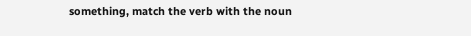something, match the verb with the noun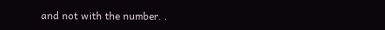and not with the number. .